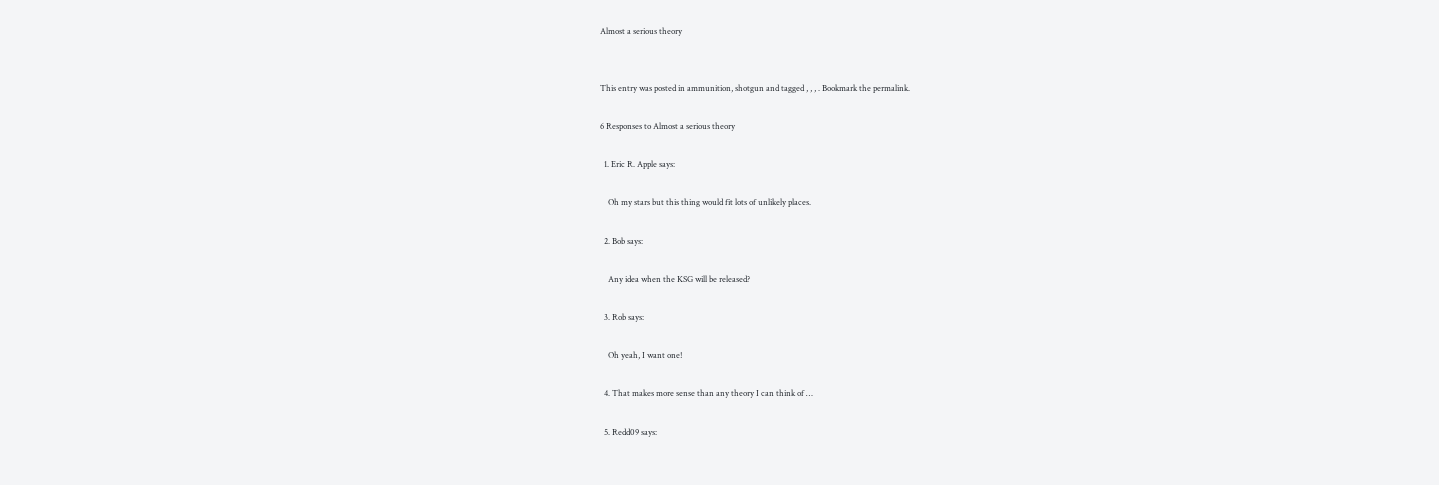Almost a serious theory


This entry was posted in ammunition, shotgun and tagged , , , . Bookmark the permalink.

6 Responses to Almost a serious theory

  1. Eric R. Apple says:

    Oh my stars but this thing would fit lots of unlikely places.

  2. Bob says:

    Any idea when the KSG will be released?

  3. Rob says:

    Oh yeah, I want one!

  4. That makes more sense than any theory I can think of …

  5. Redd09 says: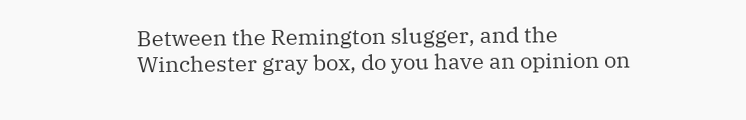Between the Remington slugger, and the Winchester gray box, do you have an opinion on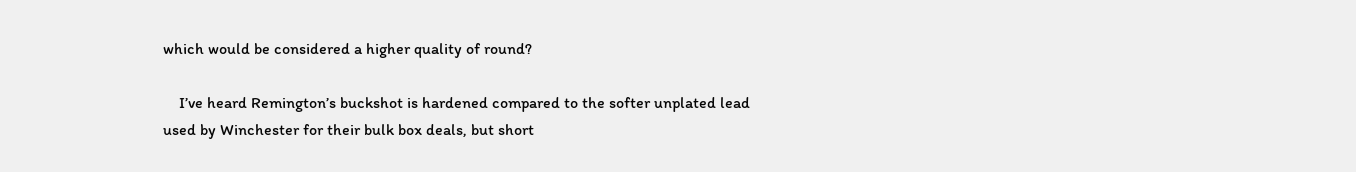which would be considered a higher quality of round?

    I’ve heard Remington’s buckshot is hardened compared to the softer unplated lead used by Winchester for their bulk box deals, but short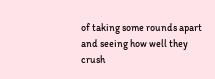of taking some rounds apart and seeing how well they crush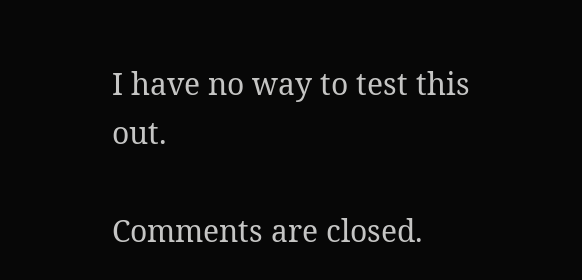I have no way to test this out.

Comments are closed.